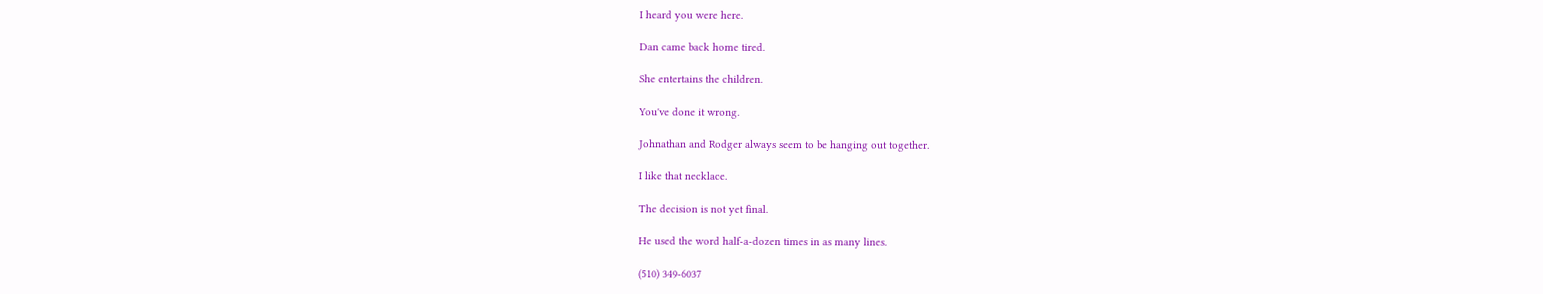I heard you were here.

Dan came back home tired.

She entertains the children.

You've done it wrong.

Johnathan and Rodger always seem to be hanging out together.

I like that necklace.

The decision is not yet final.

He used the word half-a-dozen times in as many lines.

(510) 349-6037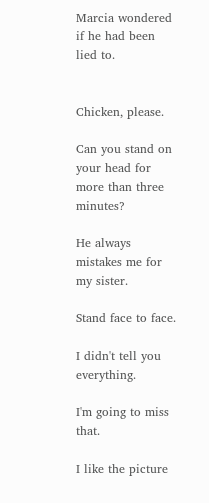Marcia wondered if he had been lied to.


Chicken, please.

Can you stand on your head for more than three minutes?

He always mistakes me for my sister.

Stand face to face.

I didn't tell you everything.

I'm going to miss that.

I like the picture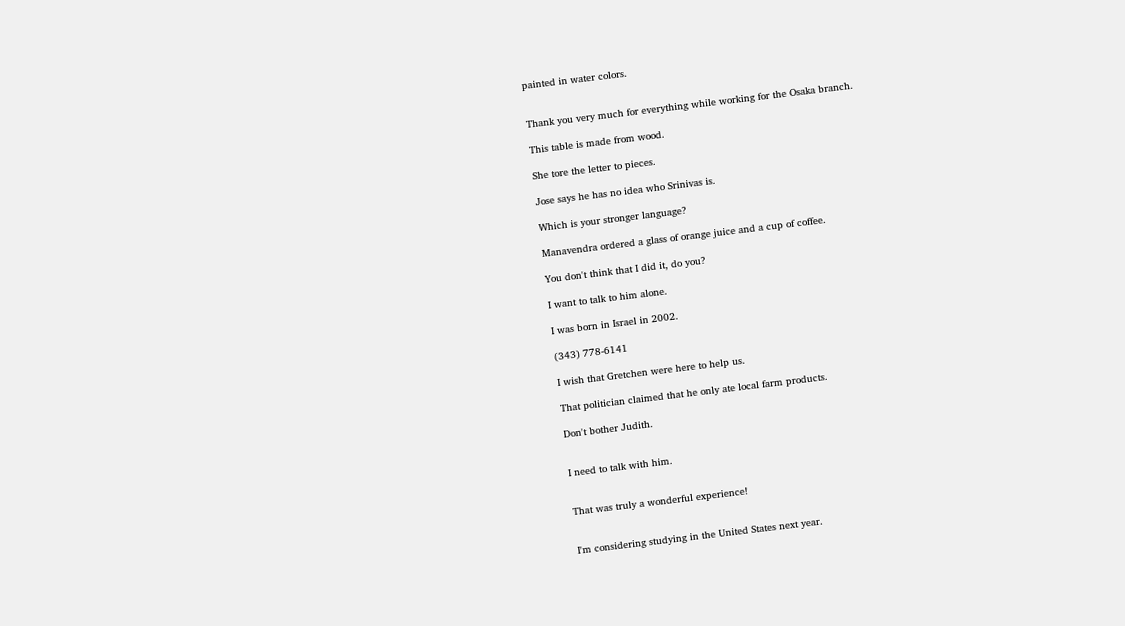painted in water colors.


Thank you very much for everything while working for the Osaka branch.

This table is made from wood.

She tore the letter to pieces.

Jose says he has no idea who Srinivas is.

Which is your stronger language?

Manavendra ordered a glass of orange juice and a cup of coffee.

You don't think that I did it, do you?

I want to talk to him alone.

I was born in Israel in 2002.

(343) 778-6141

I wish that Gretchen were here to help us.

That politician claimed that he only ate local farm products.

Don't bother Judith.


I need to talk with him.


That was truly a wonderful experience!


I'm considering studying in the United States next year.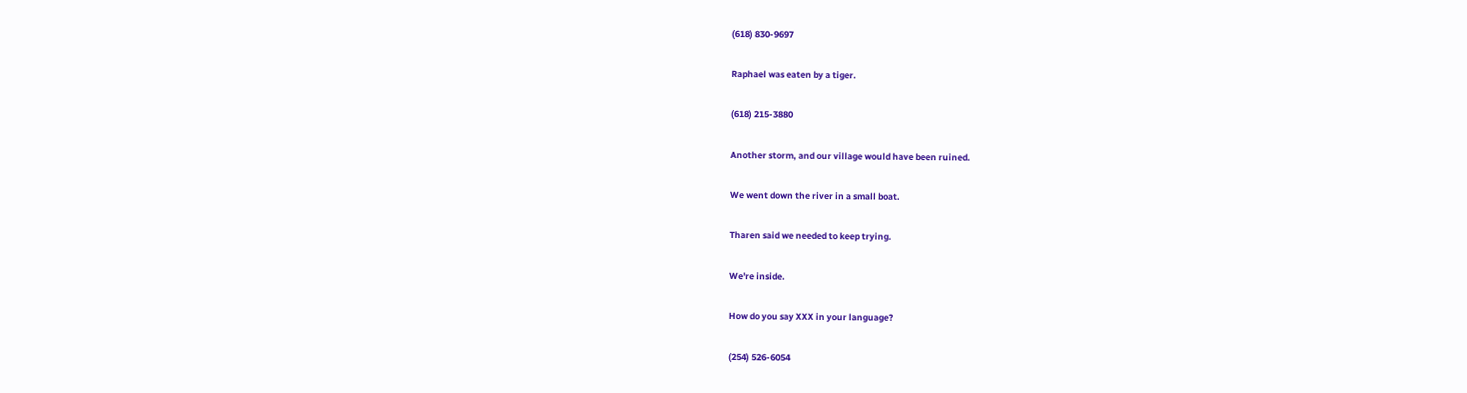(618) 830-9697

Raphael was eaten by a tiger.

(618) 215-3880

Another storm, and our village would have been ruined.

We went down the river in a small boat.

Tharen said we needed to keep trying.

We're inside.

How do you say XXX in your language?

(254) 526-6054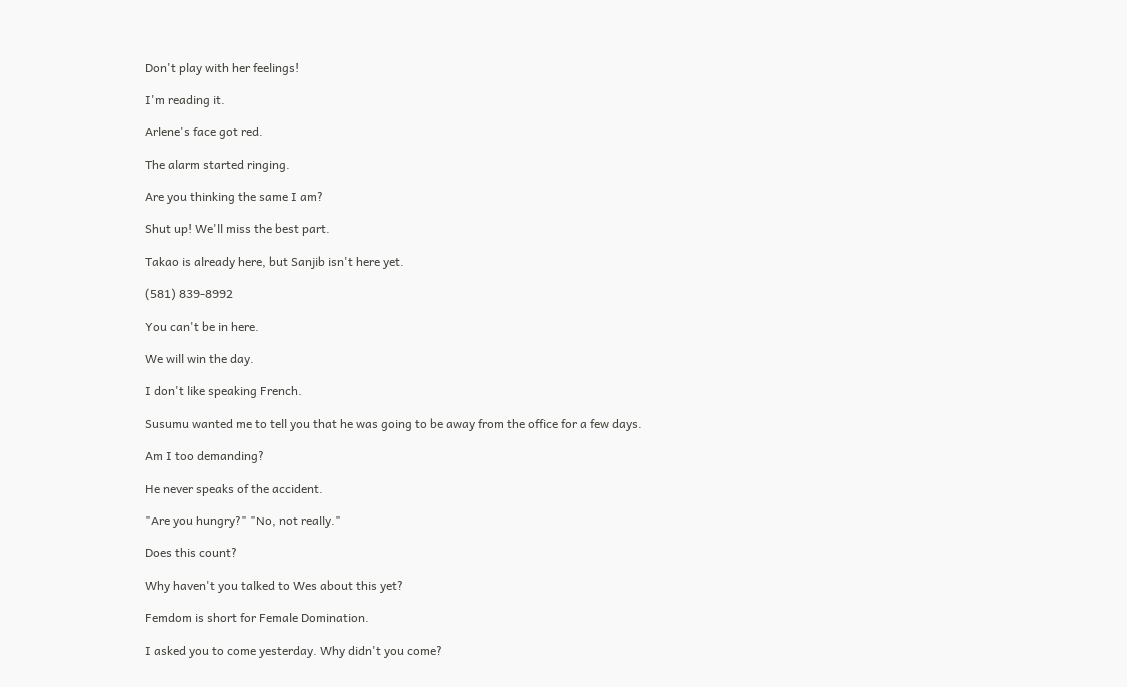Don't play with her feelings!

I'm reading it.

Arlene's face got red.

The alarm started ringing.

Are you thinking the same I am?

Shut up! We'll miss the best part.

Takao is already here, but Sanjib isn't here yet.

(581) 839-8992

You can't be in here.

We will win the day.

I don't like speaking French.

Susumu wanted me to tell you that he was going to be away from the office for a few days.

Am I too demanding?

He never speaks of the accident.

"Are you hungry?" "No, not really."

Does this count?

Why haven't you talked to Wes about this yet?

Femdom is short for Female Domination.

I asked you to come yesterday. Why didn't you come?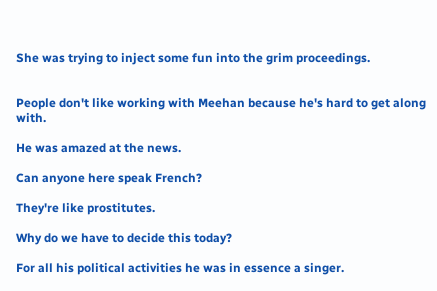She was trying to inject some fun into the grim proceedings.


People don't like working with Meehan because he's hard to get along with.

He was amazed at the news.

Can anyone here speak French?

They're like prostitutes.

Why do we have to decide this today?

For all his political activities he was in essence a singer.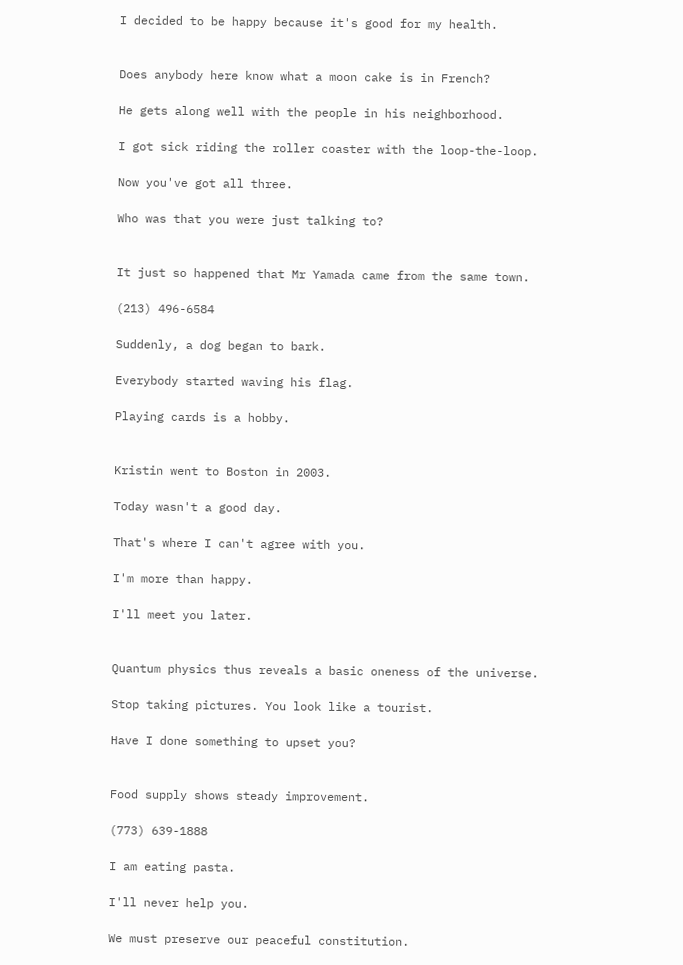I decided to be happy because it's good for my health.


Does anybody here know what a moon cake is in French?

He gets along well with the people in his neighborhood.

I got sick riding the roller coaster with the loop-the-loop.

Now you've got all three.

Who was that you were just talking to?


It just so happened that Mr Yamada came from the same town.

(213) 496-6584

Suddenly, a dog began to bark.

Everybody started waving his flag.

Playing cards is a hobby.


Kristin went to Boston in 2003.

Today wasn't a good day.

That's where I can't agree with you.

I'm more than happy.

I'll meet you later.


Quantum physics thus reveals a basic oneness of the universe.

Stop taking pictures. You look like a tourist.

Have I done something to upset you?


Food supply shows steady improvement.

(773) 639-1888

I am eating pasta.

I'll never help you.

We must preserve our peaceful constitution.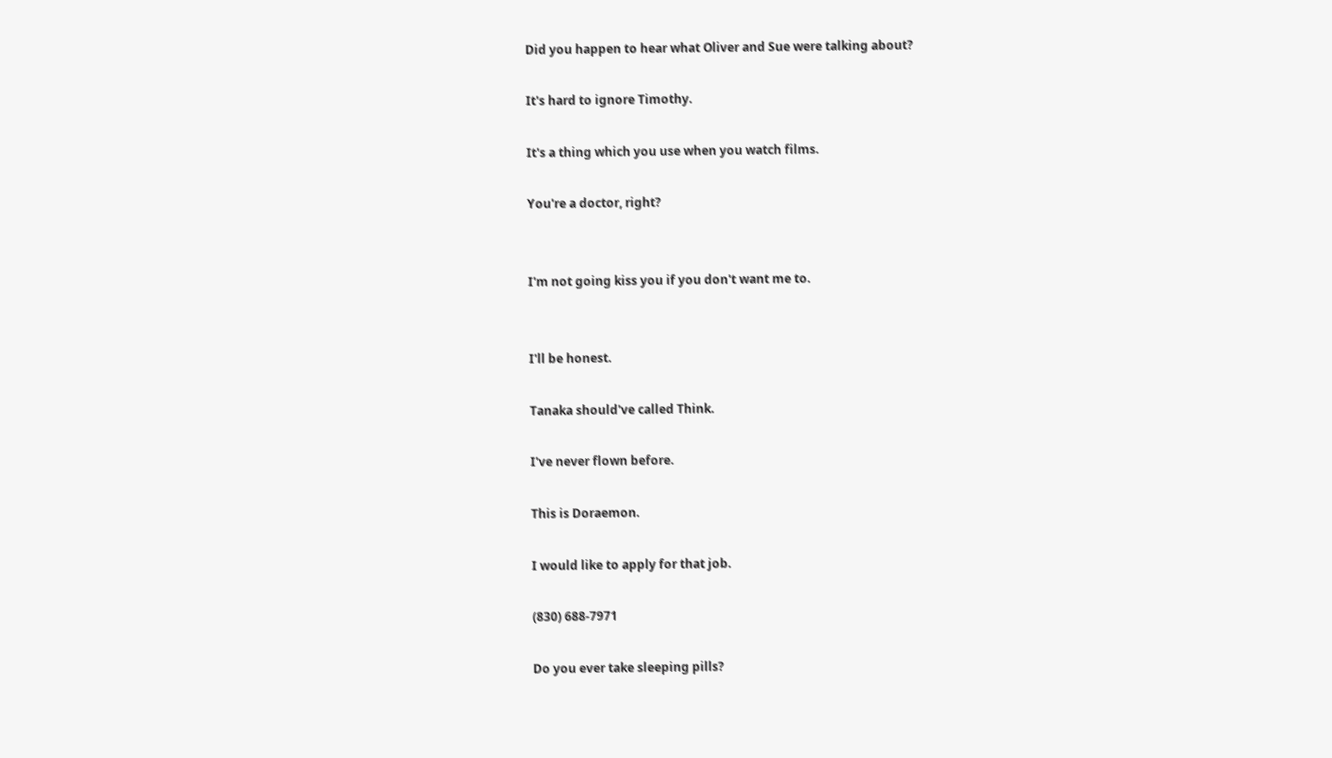Did you happen to hear what Oliver and Sue were talking about?

It's hard to ignore Timothy.

It's a thing which you use when you watch films.

You're a doctor, right?


I'm not going kiss you if you don't want me to.


I'll be honest.

Tanaka should've called Think.

I've never flown before.

This is Doraemon.

I would like to apply for that job.

(830) 688-7971

Do you ever take sleeping pills?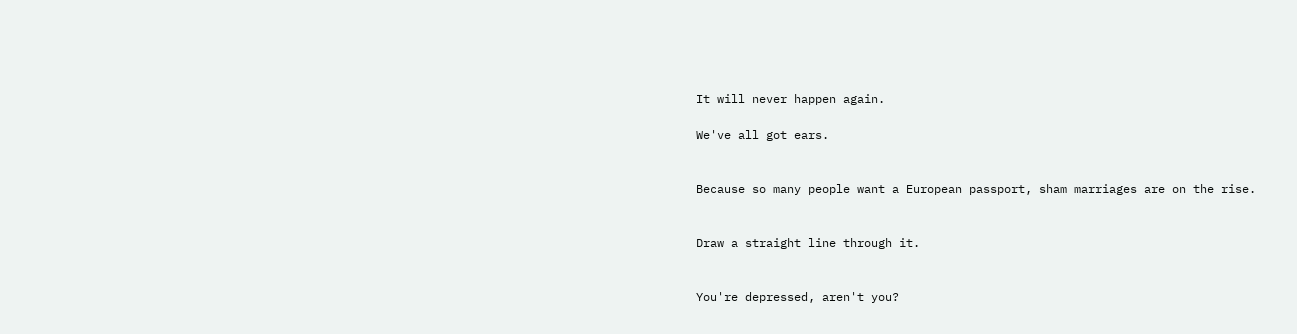It will never happen again.

We've all got ears.


Because so many people want a European passport, sham marriages are on the rise.


Draw a straight line through it.


You're depressed, aren't you?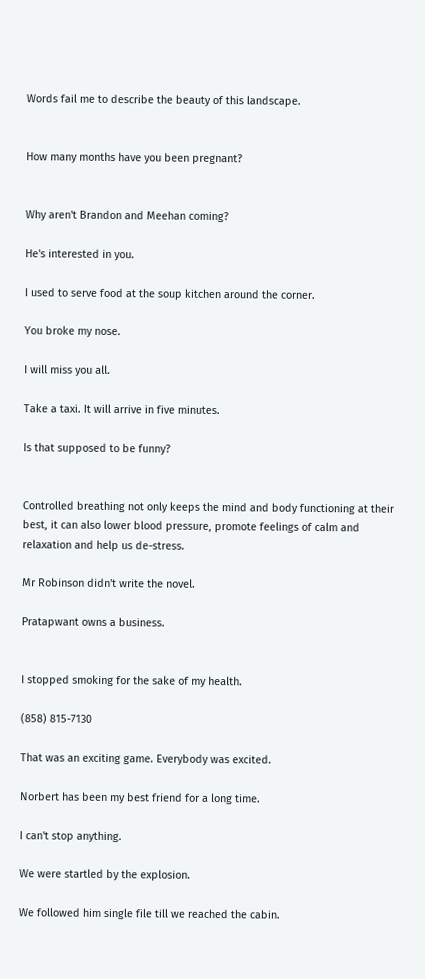Words fail me to describe the beauty of this landscape.


How many months have you been pregnant?


Why aren't Brandon and Meehan coming?

He's interested in you.

I used to serve food at the soup kitchen around the corner.

You broke my nose.

I will miss you all.

Take a taxi. It will arrive in five minutes.

Is that supposed to be funny?


Controlled breathing not only keeps the mind and body functioning at their best, it can also lower blood pressure, promote feelings of calm and relaxation and help us de-stress.

Mr Robinson didn't write the novel.

Pratapwant owns a business.


I stopped smoking for the sake of my health.

(858) 815-7130

That was an exciting game. Everybody was excited.

Norbert has been my best friend for a long time.

I can't stop anything.

We were startled by the explosion.

We followed him single file till we reached the cabin.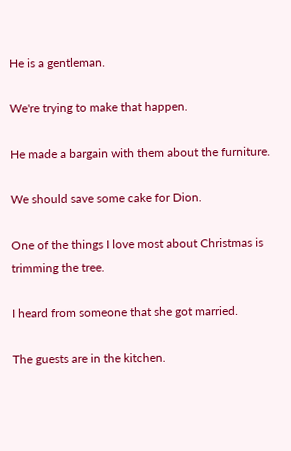He is a gentleman.

We're trying to make that happen.

He made a bargain with them about the furniture.

We should save some cake for Dion.

One of the things I love most about Christmas is trimming the tree.

I heard from someone that she got married.

The guests are in the kitchen.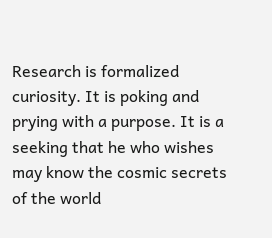Research is formalized curiosity. It is poking and prying with a purpose. It is a seeking that he who wishes may know the cosmic secrets of the world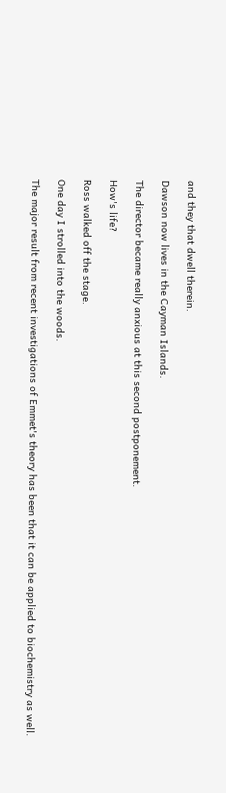and they that dwell therein.

Dawson now lives in the Cayman Islands.

The director became really anxious at this second postponement.

How's life?

Ross walked off the stage.

One day I strolled into the woods.

The major result from recent investigations of Emmet's theory has been that it can be applied to biochemistry as well.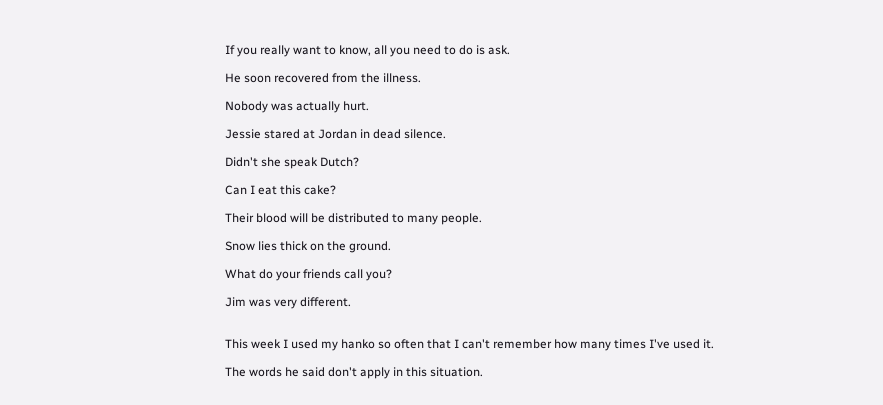If you really want to know, all you need to do is ask.

He soon recovered from the illness.

Nobody was actually hurt.

Jessie stared at Jordan in dead silence.

Didn't she speak Dutch?

Can I eat this cake?

Their blood will be distributed to many people.

Snow lies thick on the ground.

What do your friends call you?

Jim was very different.


This week I used my hanko so often that I can't remember how many times I've used it.

The words he said don't apply in this situation.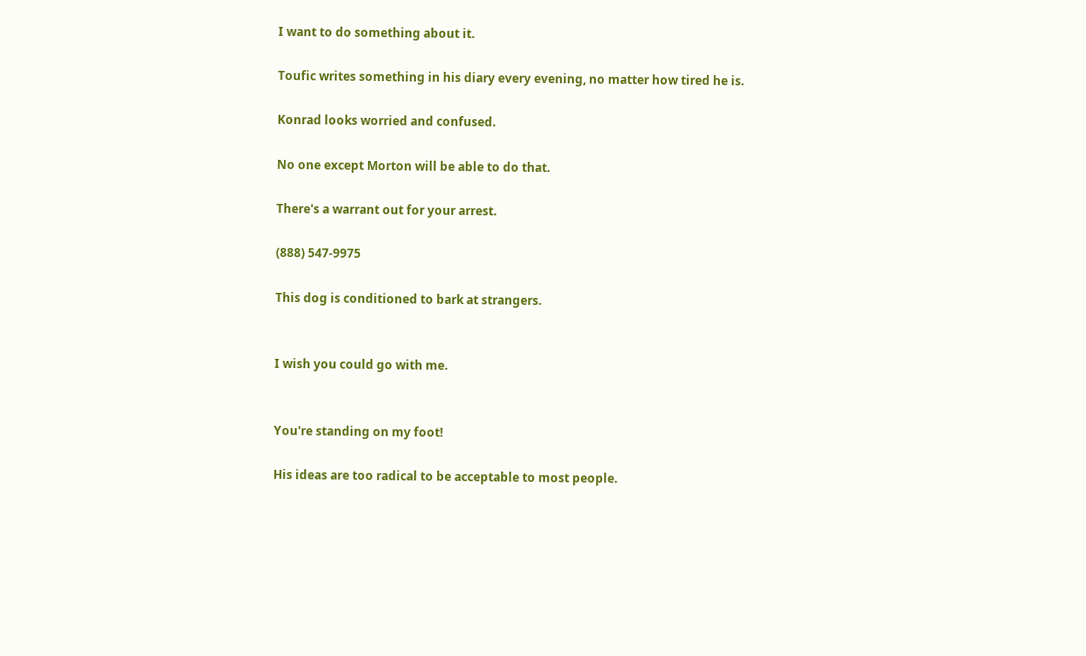I want to do something about it.

Toufic writes something in his diary every evening, no matter how tired he is.

Konrad looks worried and confused.

No one except Morton will be able to do that.

There's a warrant out for your arrest.

(888) 547-9975

This dog is conditioned to bark at strangers.


I wish you could go with me.


You're standing on my foot!

His ideas are too radical to be acceptable to most people.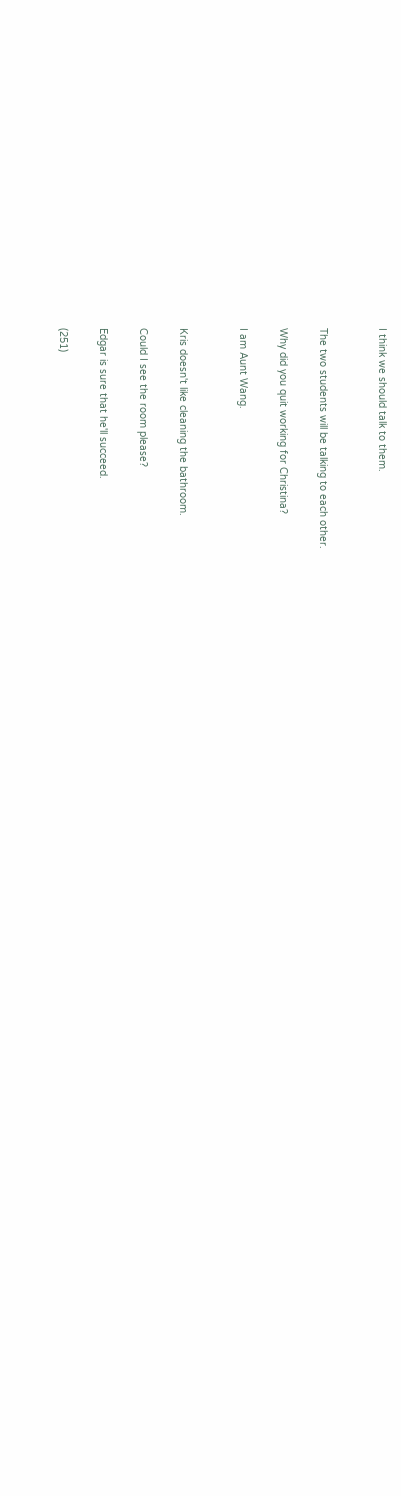I think we should talk to them.


The two students will be talking to each other.

Why did you quit working for Christina?

I am Aunt Wang.


Kris doesn't like cleaning the bathroom.

Could I see the room please?

Edgar is sure that he'll succeed.

(251)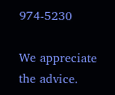974-5230

We appreciate the advice.